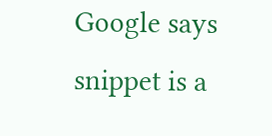Google says snippet is a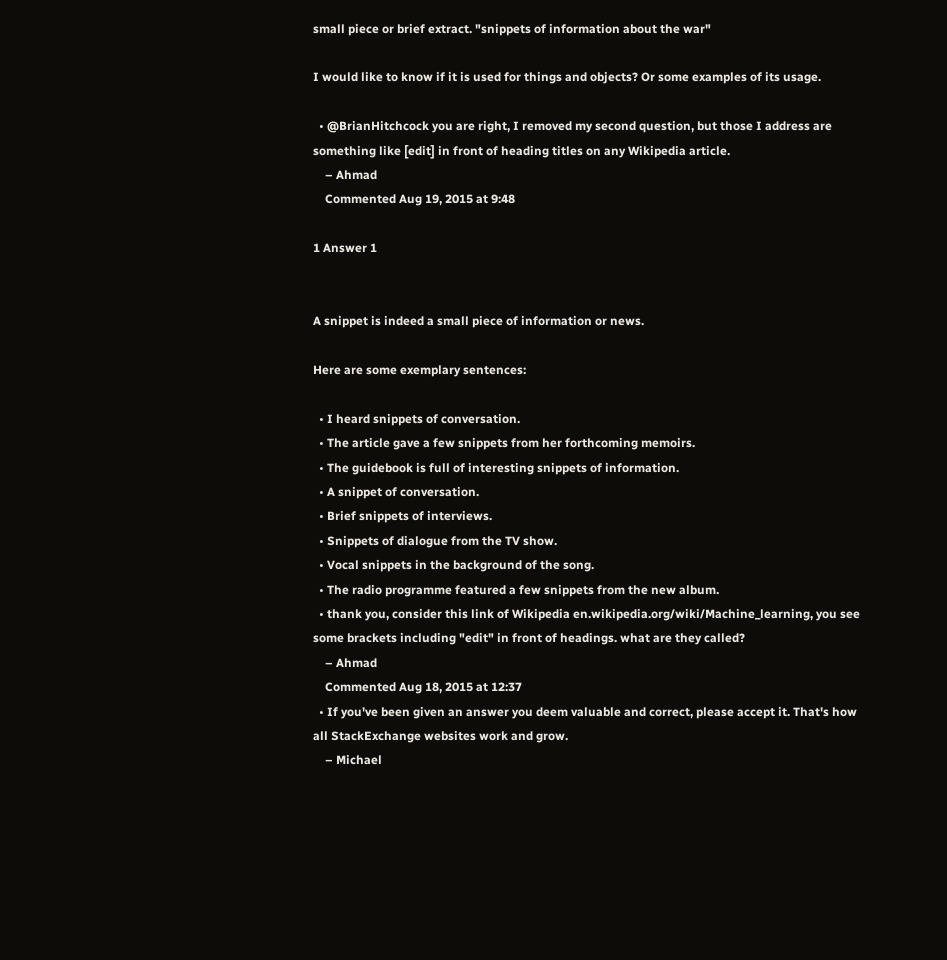small piece or brief extract. "snippets of information about the war"

I would like to know if it is used for things and objects? Or some examples of its usage.

  • @BrianHitchcock you are right, I removed my second question, but those I address are something like [edit] in front of heading titles on any Wikipedia article.
    – Ahmad
    Commented Aug 19, 2015 at 9:48

1 Answer 1


A snippet is indeed a small piece of information or news.

Here are some exemplary sentences:

  • I heard snippets of conversation.
  • The article gave a few snippets from her forthcoming memoirs.
  • The guidebook is full of interesting snippets of information.
  • A snippet of conversation.
  • Brief snippets of interviews.
  • Snippets of dialogue from the TV show.
  • Vocal snippets in the background of the song.
  • The radio programme featured a few snippets from the new album.
  • thank you, consider this link of Wikipedia en.wikipedia.org/wiki/Machine_learning, you see some brackets including "edit" in front of headings. what are they called?
    – Ahmad
    Commented Aug 18, 2015 at 12:37
  • If you've been given an answer you deem valuable and correct, please accept it. That's how all StackExchange websites work and grow.
    – Michael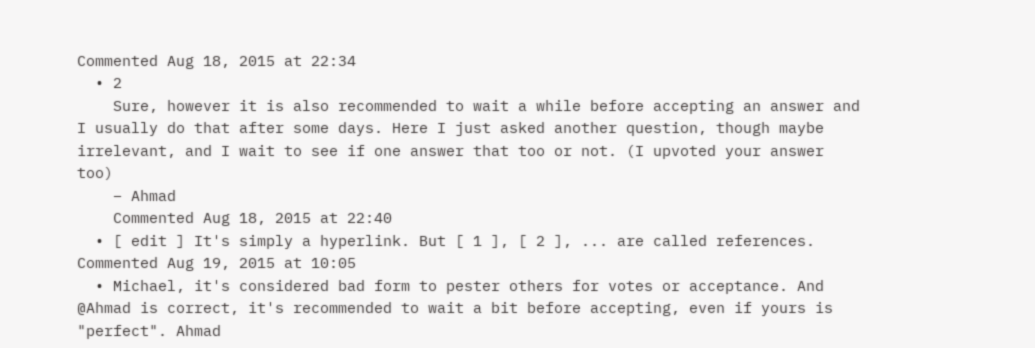Commented Aug 18, 2015 at 22:34
  • 2
    Sure, however it is also recommended to wait a while before accepting an answer and I usually do that after some days. Here I just asked another question, though maybe irrelevant, and I wait to see if one answer that too or not. (I upvoted your answer too)
    – Ahmad
    Commented Aug 18, 2015 at 22:40
  • [ edit ] It's simply a hyperlink. But [ 1 ], [ 2 ], ... are called references. Commented Aug 19, 2015 at 10:05
  • Michael, it's considered bad form to pester others for votes or acceptance. And @Ahmad is correct, it's recommended to wait a bit before accepting, even if yours is "perfect". Ahmad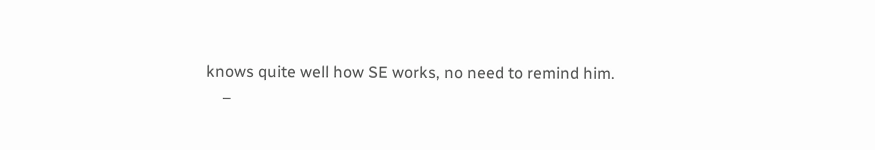knows quite well how SE works, no need to remind him.
    –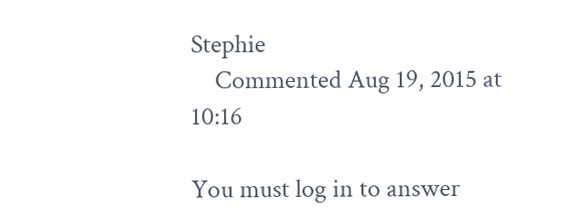Stephie
    Commented Aug 19, 2015 at 10:16

You must log in to answer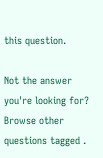this question.

Not the answer you're looking for? Browse other questions tagged .